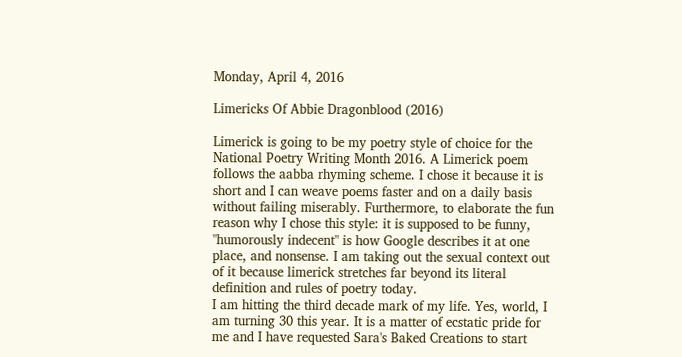Monday, April 4, 2016

Limericks Of Abbie Dragonblood (2016)

Limerick is going to be my poetry style of choice for the National Poetry Writing Month 2016. A Limerick poem follows the aabba rhyming scheme. I chose it because it is short and I can weave poems faster and on a daily basis without failing miserably. Furthermore, to elaborate the fun reason why I chose this style: it is supposed to be funny, "humorously indecent" is how Google describes it at one place, and nonsense. I am taking out the sexual context out of it because limerick stretches far beyond its literal definition and rules of poetry today.
I am hitting the third decade mark of my life. Yes, world, I am turning 30 this year. It is a matter of ecstatic pride for me and I have requested Sara's Baked Creations to start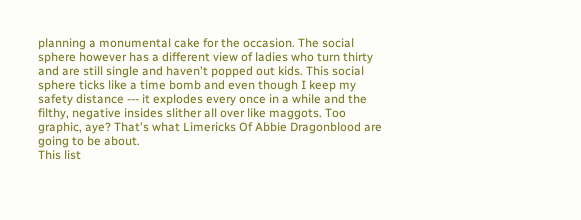planning a monumental cake for the occasion. The social sphere however has a different view of ladies who turn thirty and are still single and haven't popped out kids. This social sphere ticks like a time bomb and even though I keep my safety distance --- it explodes every once in a while and the filthy, negative insides slither all over like maggots. Too graphic, aye? That's what Limericks Of Abbie Dragonblood are going to be about.
This list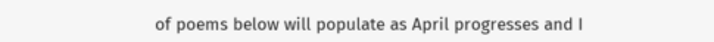of poems below will populate as April progresses and I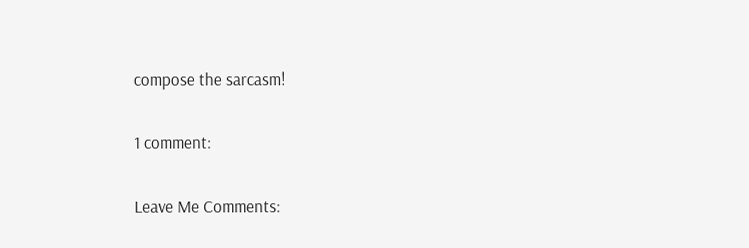compose the sarcasm!

1 comment:

Leave Me Comments: